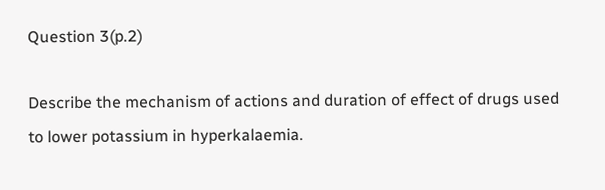Question 3(p.2)

Describe the mechanism of actions and duration of effect of drugs used to lower potassium in hyperkalaemia.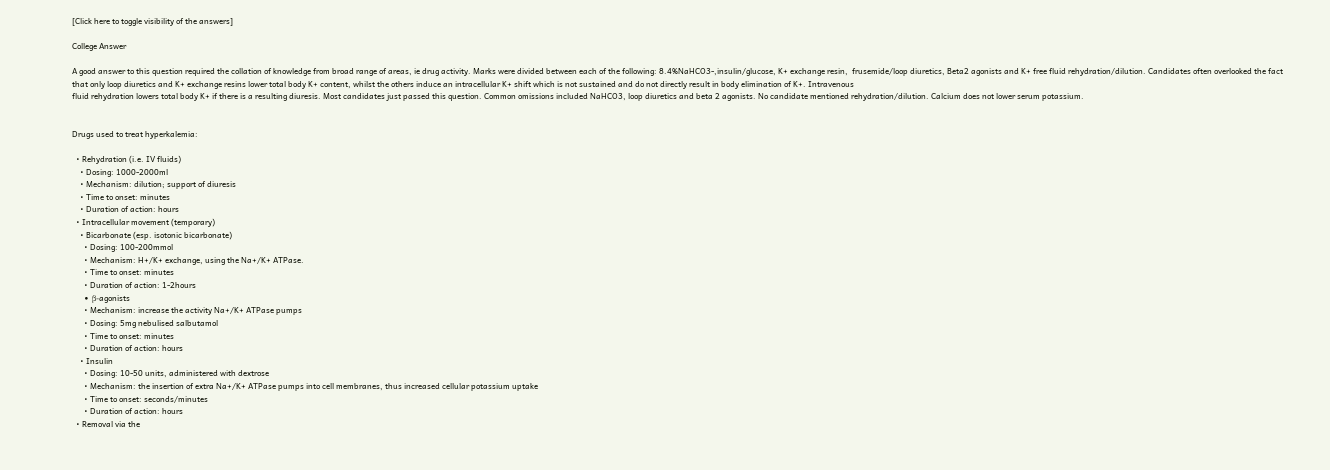[Click here to toggle visibility of the answers]

College Answer

A good answer to this question required the collation of knowledge from broad range of areas, ie drug activity. Marks were divided between each of the following: 8.4%NaHCO3-,insulin/glucose, K+ exchange resin,  frusemide/loop diuretics, Beta2 agonists and K+ free fluid rehydration/dilution. Candidates often overlooked the fact that only loop diuretics and K+ exchange resins lower total body K+ content, whilst the others induce an intracellular K+ shift which is not sustained and do not directly result in body elimination of K+. Intravenous
fluid rehydration lowers total body K+ if there is a resulting diuresis. Most candidates just passed this question. Common omissions included NaHCO3, loop diuretics and beta 2 agonists. No candidate mentioned rehydration/dilution. Calcium does not lower serum potassium.


Drugs used to treat hyperkalemia:

  • Rehydration (i.e. IV fluids)
    • Dosing: 1000-2000ml
    • Mechanism: dilution; support of diuresis
    • Time to onset: minutes
    • Duration of action: hours
  • Intracellular movement (temporary)
    • Bicarbonate (esp. isotonic bicarbonate)
      • Dosing: 100-200mmol
      • Mechanism: H+/K+ exchange, using the Na+/K+ ATPase.
      • Time to onset: minutes
      • Duration of action: 1-2hours
    • β-agonists
      • Mechanism: increase the activity Na+/K+ ATPase pumps
      • Dosing: 5mg nebulised salbutamol
      • Time to onset: minutes
      • Duration of action: hours
    • Insulin
      • Dosing: 10-50 units, administered with dextrose
      • Mechanism: the insertion of extra Na+/K+ ATPase pumps into cell membranes, thus increased cellular potassium uptake
      • Time to onset: seconds/minutes
      • Duration of action: hours
  • Removal via the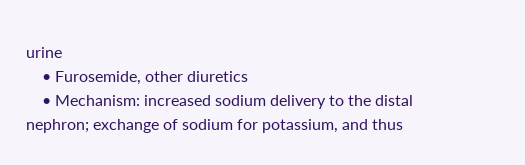urine
    • Furosemide, other diuretics
    • Mechanism: increased sodium delivery to the distal nephron; exchange of sodium for potassium, and thus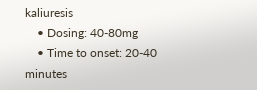kaliuresis
    • Dosing: 40-80mg
    • Time to onset: 20-40 minutes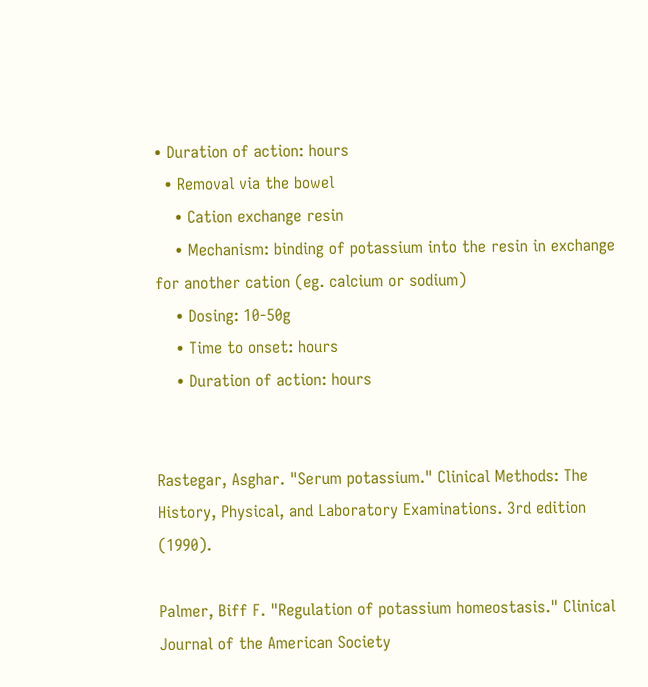• Duration of action: hours
  • Removal via the bowel
    • Cation exchange resin
    • Mechanism: binding of potassium into the resin in exchange for another cation (eg. calcium or sodium)
    • Dosing: 10-50g
    • Time to onset: hours
    • Duration of action: hours


Rastegar, Asghar. "Serum potassium." Clinical Methods: The History, Physical, and Laboratory Examinations. 3rd edition (1990).

Palmer, Biff F. "Regulation of potassium homeostasis." Clinical Journal of the American Society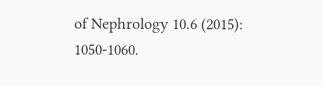of Nephrology 10.6 (2015): 1050-1060.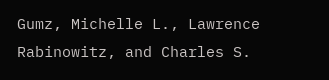Gumz, Michelle L., Lawrence Rabinowitz, and Charles S.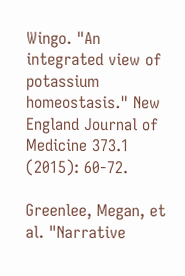Wingo. "An integrated view of potassium homeostasis." New England Journal of Medicine 373.1 (2015): 60-72.

Greenlee, Megan, et al. "Narrative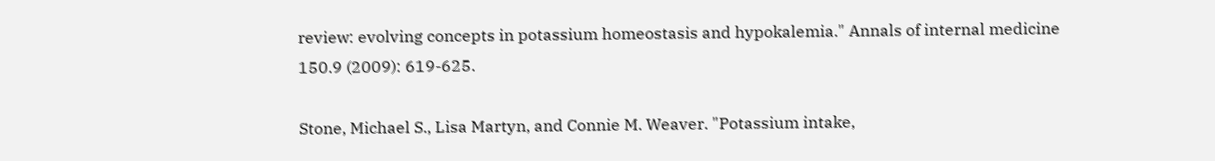review: evolving concepts in potassium homeostasis and hypokalemia." Annals of internal medicine 150.9 (2009): 619-625.

Stone, Michael S., Lisa Martyn, and Connie M. Weaver. "Potassium intake,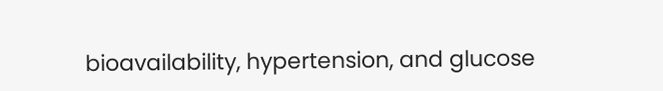bioavailability, hypertension, and glucose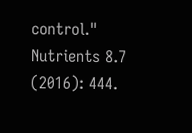control." Nutrients 8.7 (2016): 444.